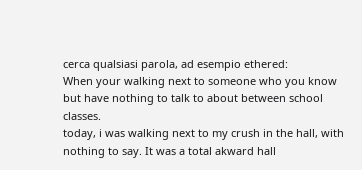cerca qualsiasi parola, ad esempio ethered:
When your walking next to someone who you know but have nothing to talk to about between school classes.
today, i was walking next to my crush in the hall, with nothing to say. It was a total akward hall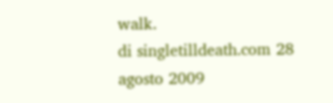walk.
di singletilldeath.com 28 agosto 2009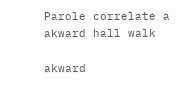Parole correlate a akward hall walk

akward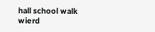hall school walk wierd